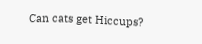Can cats get Hiccups?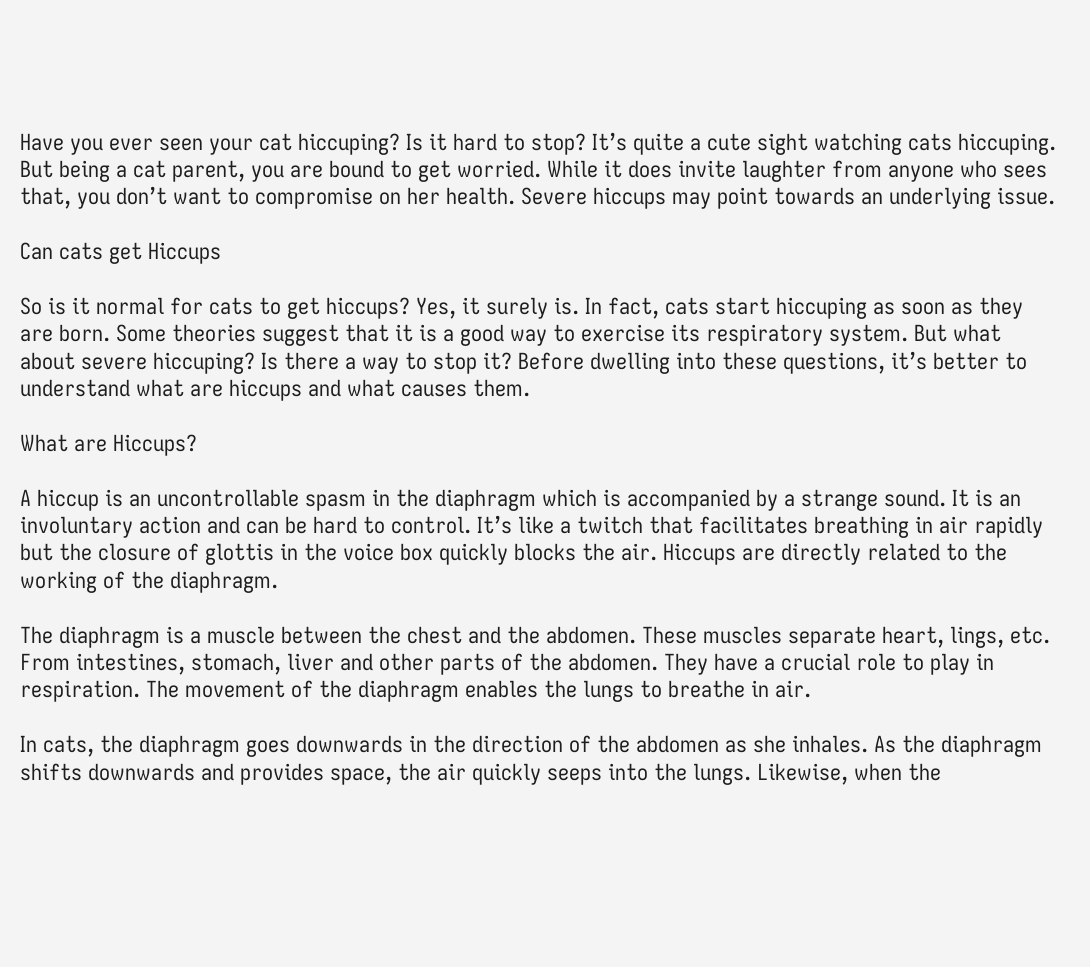Have you ever seen your cat hiccuping? Is it hard to stop? It’s quite a cute sight watching cats hiccuping. But being a cat parent, you are bound to get worried. While it does invite laughter from anyone who sees that, you don’t want to compromise on her health. Severe hiccups may point towards an underlying issue.

Can cats get Hiccups

So is it normal for cats to get hiccups? Yes, it surely is. In fact, cats start hiccuping as soon as they are born. Some theories suggest that it is a good way to exercise its respiratory system. But what about severe hiccuping? Is there a way to stop it? Before dwelling into these questions, it’s better to understand what are hiccups and what causes them.

What are Hiccups?

A hiccup is an uncontrollable spasm in the diaphragm which is accompanied by a strange sound. It is an involuntary action and can be hard to control. It’s like a twitch that facilitates breathing in air rapidly but the closure of glottis in the voice box quickly blocks the air. Hiccups are directly related to the working of the diaphragm.

The diaphragm is a muscle between the chest and the abdomen. These muscles separate heart, lings, etc. From intestines, stomach, liver and other parts of the abdomen. They have a crucial role to play in respiration. The movement of the diaphragm enables the lungs to breathe in air.

In cats, the diaphragm goes downwards in the direction of the abdomen as she inhales. As the diaphragm shifts downwards and provides space, the air quickly seeps into the lungs. Likewise, when the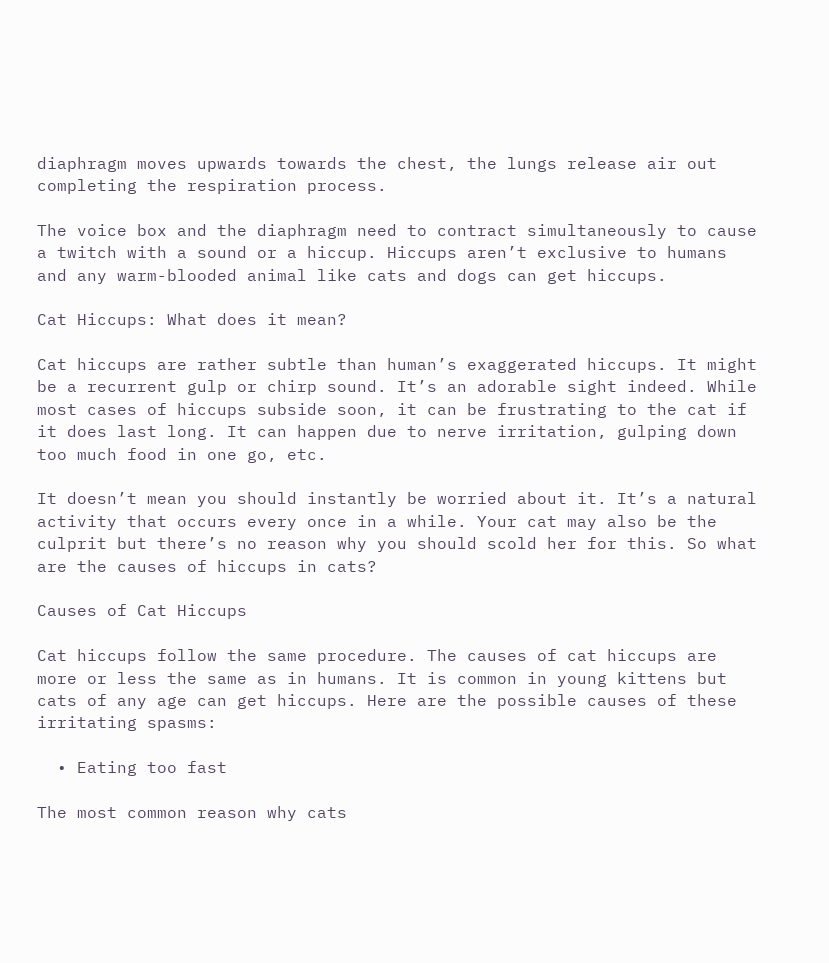diaphragm moves upwards towards the chest, the lungs release air out completing the respiration process.

The voice box and the diaphragm need to contract simultaneously to cause a twitch with a sound or a hiccup. Hiccups aren’t exclusive to humans and any warm-blooded animal like cats and dogs can get hiccups.

Cat Hiccups: What does it mean?

Cat hiccups are rather subtle than human’s exaggerated hiccups. It might be a recurrent gulp or chirp sound. It’s an adorable sight indeed. While most cases of hiccups subside soon, it can be frustrating to the cat if it does last long. It can happen due to nerve irritation, gulping down too much food in one go, etc.

It doesn’t mean you should instantly be worried about it. It’s a natural activity that occurs every once in a while. Your cat may also be the culprit but there’s no reason why you should scold her for this. So what are the causes of hiccups in cats?

Causes of Cat Hiccups

Cat hiccups follow the same procedure. The causes of cat hiccups are more or less the same as in humans. It is common in young kittens but cats of any age can get hiccups. Here are the possible causes of these irritating spasms:

  • Eating too fast

The most common reason why cats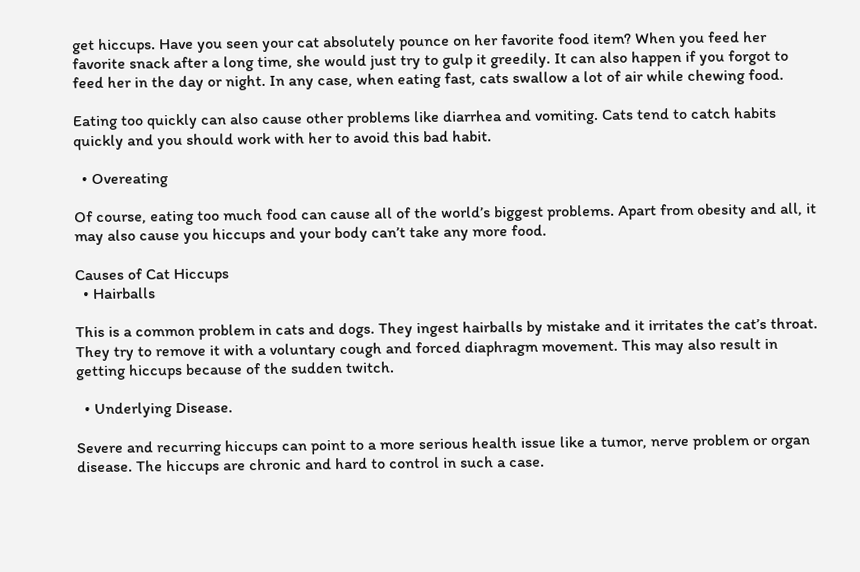get hiccups. Have you seen your cat absolutely pounce on her favorite food item? When you feed her favorite snack after a long time, she would just try to gulp it greedily. It can also happen if you forgot to feed her in the day or night. In any case, when eating fast, cats swallow a lot of air while chewing food.

Eating too quickly can also cause other problems like diarrhea and vomiting. Cats tend to catch habits quickly and you should work with her to avoid this bad habit.

  • Overeating

Of course, eating too much food can cause all of the world’s biggest problems. Apart from obesity and all, it may also cause you hiccups and your body can’t take any more food.

Causes of Cat Hiccups
  • Hairballs

This is a common problem in cats and dogs. They ingest hairballs by mistake and it irritates the cat’s throat. They try to remove it with a voluntary cough and forced diaphragm movement. This may also result in getting hiccups because of the sudden twitch.

  • Underlying Disease.

Severe and recurring hiccups can point to a more serious health issue like a tumor, nerve problem or organ disease. The hiccups are chronic and hard to control in such a case.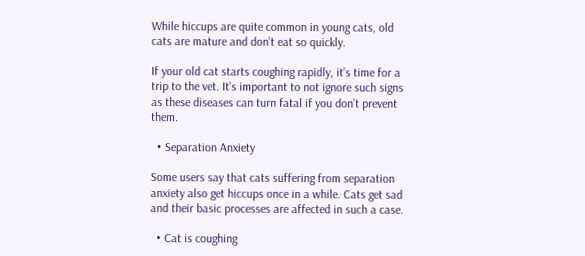While hiccups are quite common in young cats, old cats are mature and don’t eat so quickly.

If your old cat starts coughing rapidly, it’s time for a trip to the vet. It’s important to not ignore such signs as these diseases can turn fatal if you don’t prevent them.

  • Separation Anxiety

Some users say that cats suffering from separation anxiety also get hiccups once in a while. Cats get sad and their basic processes are affected in such a case.

  • Cat is coughing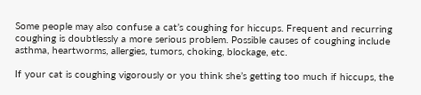Some people may also confuse a cat’s coughing for hiccups. Frequent and recurring coughing is doubtlessly a more serious problem. Possible causes of coughing include asthma, heartworms, allergies, tumors, choking, blockage, etc.

If your cat is coughing vigorously or you think she’s getting too much if hiccups, the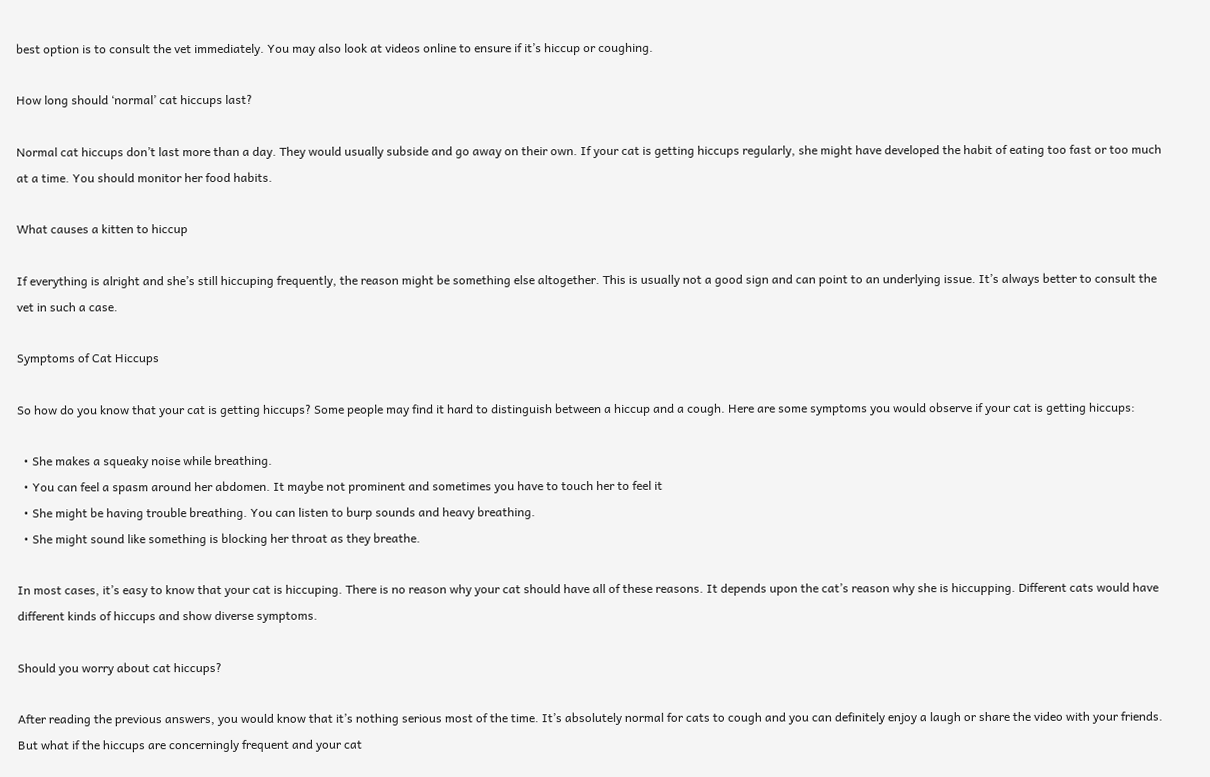best option is to consult the vet immediately. You may also look at videos online to ensure if it’s hiccup or coughing.

How long should ‘normal’ cat hiccups last?

Normal cat hiccups don’t last more than a day. They would usually subside and go away on their own. If your cat is getting hiccups regularly, she might have developed the habit of eating too fast or too much at a time. You should monitor her food habits.

What causes a kitten to hiccup

If everything is alright and she’s still hiccuping frequently, the reason might be something else altogether. This is usually not a good sign and can point to an underlying issue. It’s always better to consult the vet in such a case.

Symptoms of Cat Hiccups

So how do you know that your cat is getting hiccups? Some people may find it hard to distinguish between a hiccup and a cough. Here are some symptoms you would observe if your cat is getting hiccups:

  • She makes a squeaky noise while breathing.
  • You can feel a spasm around her abdomen. It maybe not prominent and sometimes you have to touch her to feel it
  • She might be having trouble breathing. You can listen to burp sounds and heavy breathing.
  • She might sound like something is blocking her throat as they breathe.

In most cases, it’s easy to know that your cat is hiccuping. There is no reason why your cat should have all of these reasons. It depends upon the cat’s reason why she is hiccupping. Different cats would have different kinds of hiccups and show diverse symptoms.

Should you worry about cat hiccups?

After reading the previous answers, you would know that it’s nothing serious most of the time. It’s absolutely normal for cats to cough and you can definitely enjoy a laugh or share the video with your friends. But what if the hiccups are concerningly frequent and your cat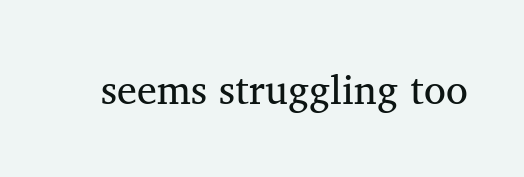seems struggling too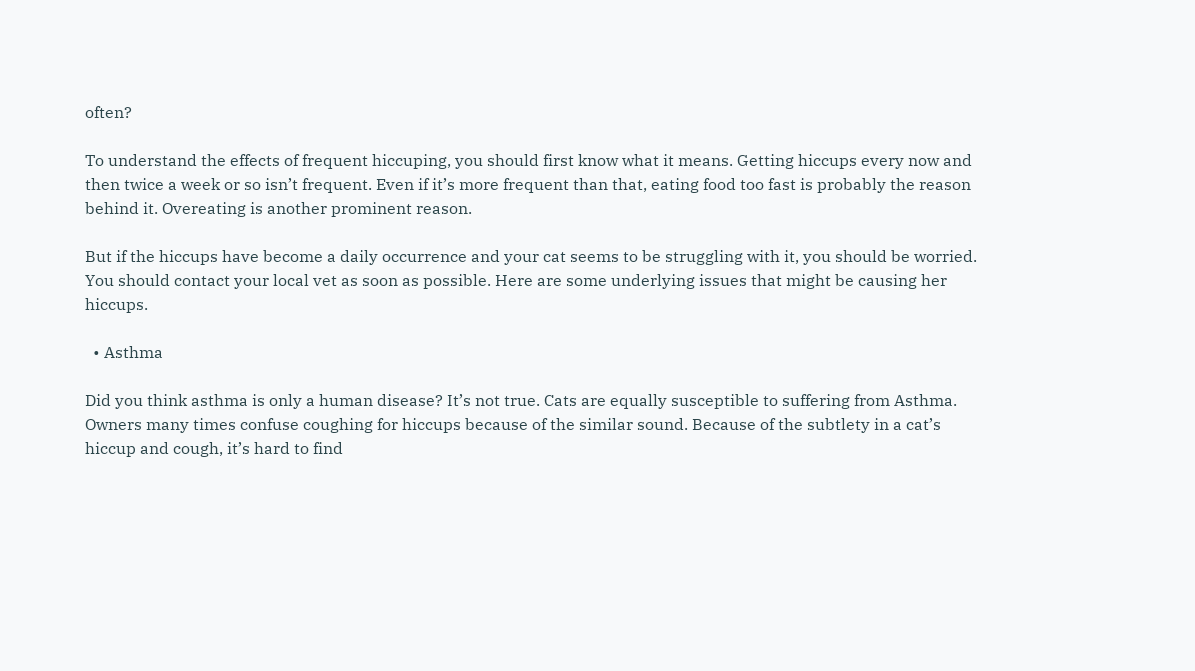often?

To understand the effects of frequent hiccuping, you should first know what it means. Getting hiccups every now and then twice a week or so isn’t frequent. Even if it’s more frequent than that, eating food too fast is probably the reason behind it. Overeating is another prominent reason.

But if the hiccups have become a daily occurrence and your cat seems to be struggling with it, you should be worried. You should contact your local vet as soon as possible. Here are some underlying issues that might be causing her hiccups.

  • Asthma

Did you think asthma is only a human disease? It’s not true. Cats are equally susceptible to suffering from Asthma. Owners many times confuse coughing for hiccups because of the similar sound. Because of the subtlety in a cat’s hiccup and cough, it’s hard to find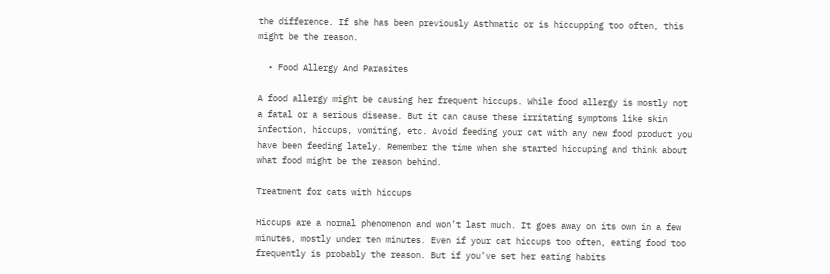the difference. If she has been previously Asthmatic or is hiccupping too often, this might be the reason.

  • Food Allergy And Parasites

A food allergy might be causing her frequent hiccups. While food allergy is mostly not a fatal or a serious disease. But it can cause these irritating symptoms like skin infection, hiccups, vomiting, etc. Avoid feeding your cat with any new food product you have been feeding lately. Remember the time when she started hiccuping and think about what food might be the reason behind.

Treatment for cats with hiccups

Hiccups are a normal phenomenon and won’t last much. It goes away on its own in a few minutes, mostly under ten minutes. Even if your cat hiccups too often, eating food too frequently is probably the reason. But if you’ve set her eating habits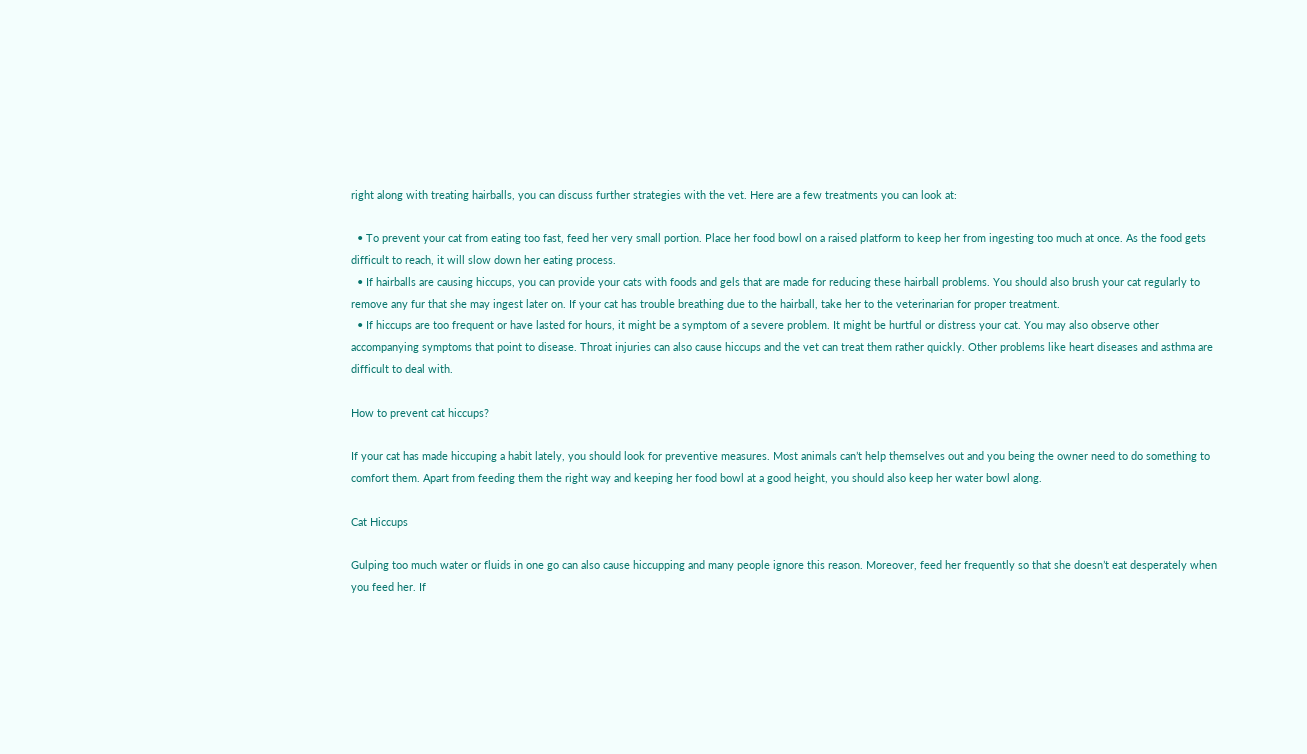right along with treating hairballs, you can discuss further strategies with the vet. Here are a few treatments you can look at:

  • To prevent your cat from eating too fast, feed her very small portion. Place her food bowl on a raised platform to keep her from ingesting too much at once. As the food gets difficult to reach, it will slow down her eating process.
  • If hairballs are causing hiccups, you can provide your cats with foods and gels that are made for reducing these hairball problems. You should also brush your cat regularly to remove any fur that she may ingest later on. If your cat has trouble breathing due to the hairball, take her to the veterinarian for proper treatment.
  • If hiccups are too frequent or have lasted for hours, it might be a symptom of a severe problem. It might be hurtful or distress your cat. You may also observe other accompanying symptoms that point to disease. Throat injuries can also cause hiccups and the vet can treat them rather quickly. Other problems like heart diseases and asthma are difficult to deal with.

How to prevent cat hiccups?

If your cat has made hiccuping a habit lately, you should look for preventive measures. Most animals can’t help themselves out and you being the owner need to do something to comfort them. Apart from feeding them the right way and keeping her food bowl at a good height, you should also keep her water bowl along.

Cat Hiccups

Gulping too much water or fluids in one go can also cause hiccupping and many people ignore this reason. Moreover, feed her frequently so that she doesn’t eat desperately when you feed her. If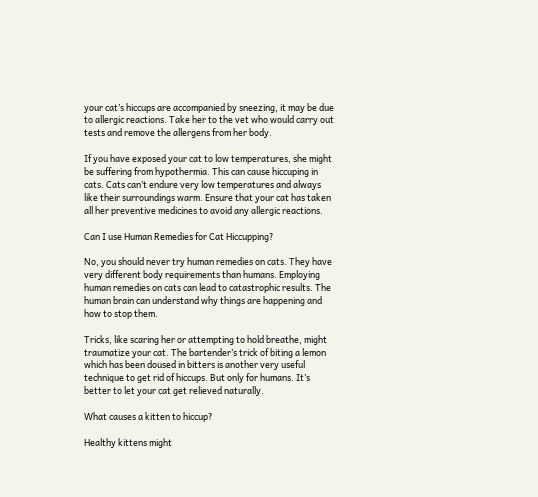your cat’s hiccups are accompanied by sneezing, it may be due to allergic reactions. Take her to the vet who would carry out tests and remove the allergens from her body.

If you have exposed your cat to low temperatures, she might be suffering from hypothermia. This can cause hiccuping in cats. Cats can’t endure very low temperatures and always like their surroundings warm. Ensure that your cat has taken all her preventive medicines to avoid any allergic reactions.

Can I use Human Remedies for Cat Hiccupping?

No, you should never try human remedies on cats. They have very different body requirements than humans. Employing human remedies on cats can lead to catastrophic results. The human brain can understand why things are happening and how to stop them.

Tricks, like scaring her or attempting to hold breathe, might traumatize your cat. The bartender’s trick of biting a lemon which has been doused in bitters is another very useful technique to get rid of hiccups. But only for humans. It’s better to let your cat get relieved naturally.

What causes a kitten to hiccup?

Healthy kittens might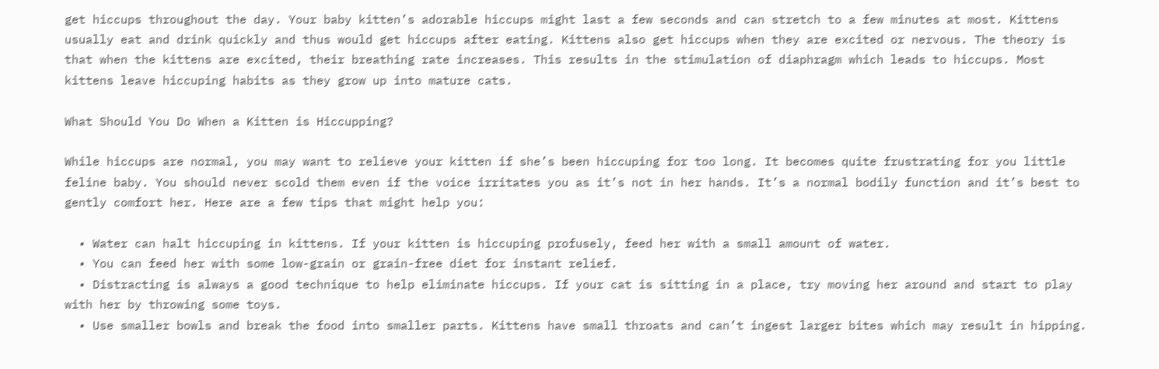get hiccups throughout the day. Your baby kitten’s adorable hiccups might last a few seconds and can stretch to a few minutes at most. Kittens usually eat and drink quickly and thus would get hiccups after eating. Kittens also get hiccups when they are excited or nervous. The theory is that when the kittens are excited, their breathing rate increases. This results in the stimulation of diaphragm which leads to hiccups. Most kittens leave hiccuping habits as they grow up into mature cats.

What Should You Do When a Kitten is Hiccupping?

While hiccups are normal, you may want to relieve your kitten if she’s been hiccuping for too long. It becomes quite frustrating for you little feline baby. You should never scold them even if the voice irritates you as it’s not in her hands. It’s a normal bodily function and it’s best to gently comfort her. Here are a few tips that might help you:

  • Water can halt hiccuping in kittens. If your kitten is hiccuping profusely, feed her with a small amount of water.
  • You can feed her with some low-grain or grain-free diet for instant relief.
  • Distracting is always a good technique to help eliminate hiccups. If your cat is sitting in a place, try moving her around and start to play with her by throwing some toys.
  • Use smaller bowls and break the food into smaller parts. Kittens have small throats and can’t ingest larger bites which may result in hipping.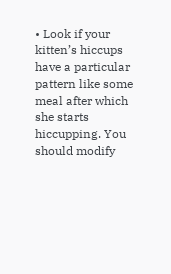• Look if your kitten’s hiccups have a particular pattern like some meal after which she starts hiccupping. You should modify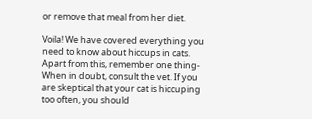or remove that meal from her diet.

Voila! We have covered everything you need to know about hiccups in cats. Apart from this, remember one thing- When in doubt, consult the vet. If you are skeptical that your cat is hiccuping too often, you should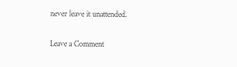never leave it unattended.


Leave a Comment